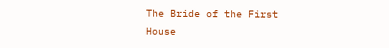The Bride of the First House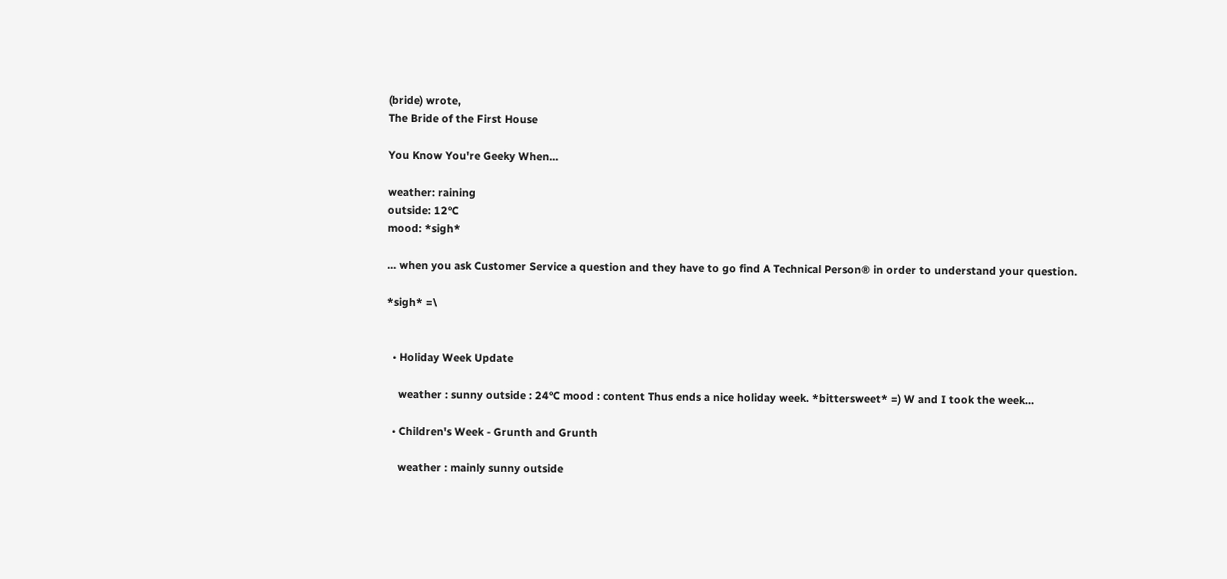(bride) wrote,
The Bride of the First House

You Know You're Geeky When...

weather: raining
outside: 12°C
mood: *sigh*

... when you ask Customer Service a question and they have to go find A Technical Person® in order to understand your question.

*sigh* =\


  • Holiday Week Update

    weather : sunny outside : 24°C mood : content Thus ends a nice holiday week. *bittersweet* =) W and I took the week…

  • Children's Week - Grunth and Grunth

    weather : mainly sunny outside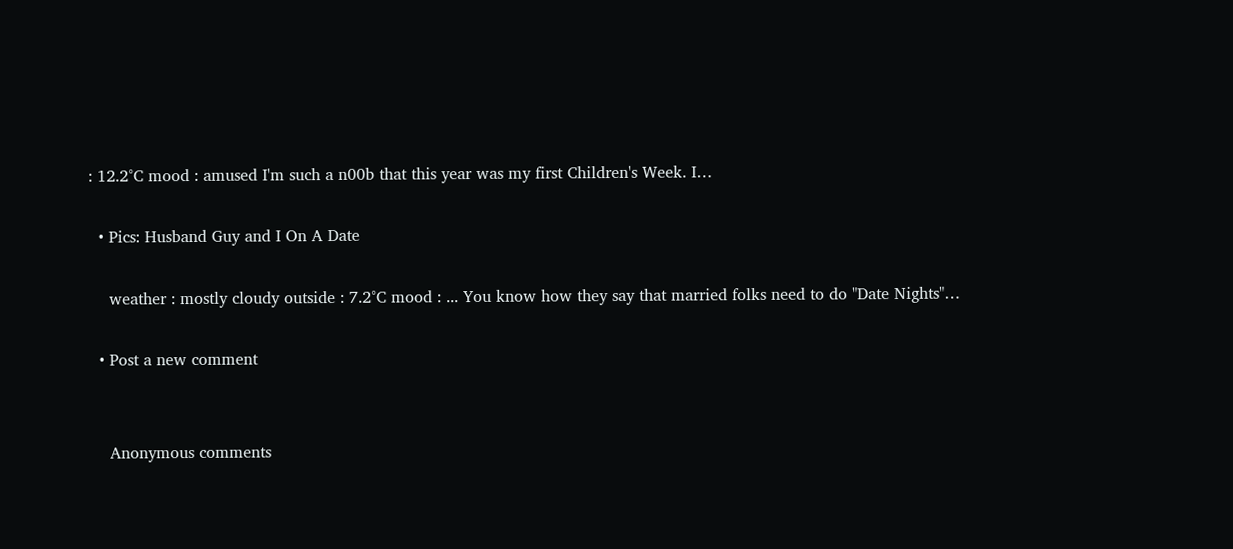: 12.2°C mood : amused I'm such a n00b that this year was my first Children's Week. I…

  • Pics: Husband Guy and I On A Date

    weather : mostly cloudy outside : 7.2°C mood : ... You know how they say that married folks need to do "Date Nights"…

  • Post a new comment


    Anonymous comments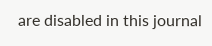are disabled in this journal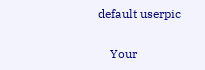default userpic

    Your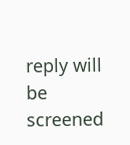reply will be screened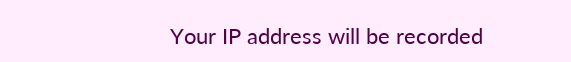Your IP address will be recorded